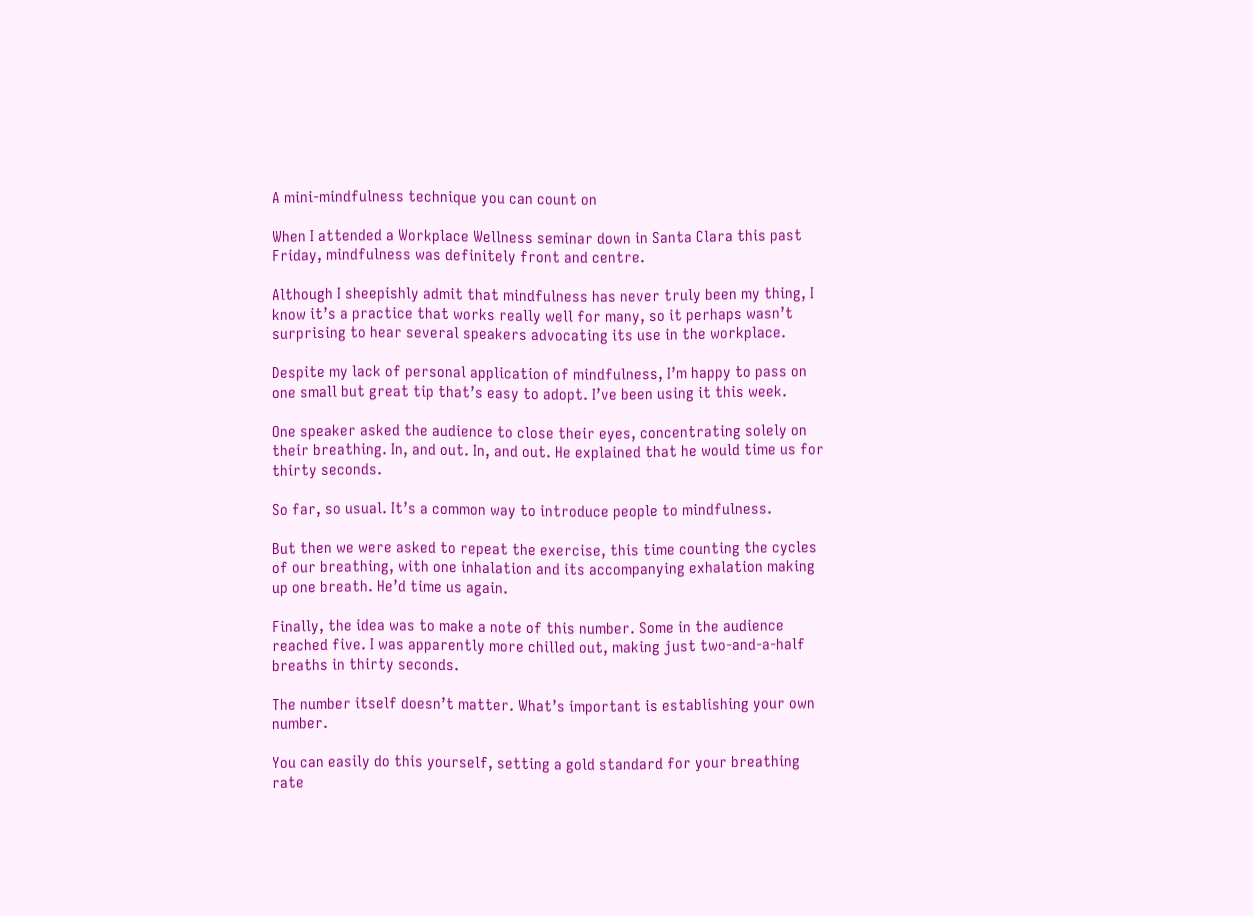A mini-mindfulness technique you can count on

When I attended a Workplace Wellness seminar down in Santa Clara this past Friday, mindfulness was definitely front and centre.

Although I sheepishly admit that mindfulness has never truly been my thing, I know it’s a practice that works really well for many, so it perhaps wasn’t surprising to hear several speakers advocating its use in the workplace.

Despite my lack of personal application of mindfulness, I’m happy to pass on one small but great tip that’s easy to adopt. I’ve been using it this week.

One speaker asked the audience to close their eyes, concentrating solely on their breathing. In, and out. In, and out. He explained that he would time us for thirty seconds.

So far, so usual. It’s a common way to introduce people to mindfulness.

But then we were asked to repeat the exercise, this time counting the cycles of our breathing, with one inhalation and its accompanying exhalation making up one breath. He’d time us again.

Finally, the idea was to make a note of this number. Some in the audience reached five. I was apparently more chilled out, making just two-and-a-half breaths in thirty seconds.

The number itself doesn’t matter. What’s important is establishing your own number.

You can easily do this yourself, setting a gold standard for your breathing rate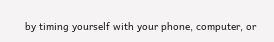by timing yourself with your phone, computer, or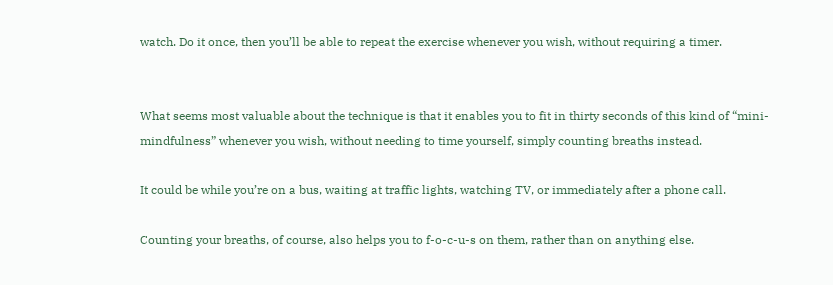watch. Do it once, then you’ll be able to repeat the exercise whenever you wish, without requiring a timer.


What seems most valuable about the technique is that it enables you to fit in thirty seconds of this kind of “mini-mindfulness” whenever you wish, without needing to time yourself, simply counting breaths instead.

It could be while you’re on a bus, waiting at traffic lights, watching TV, or immediately after a phone call.

Counting your breaths, of course, also helps you to f-o-c-u-s on them, rather than on anything else.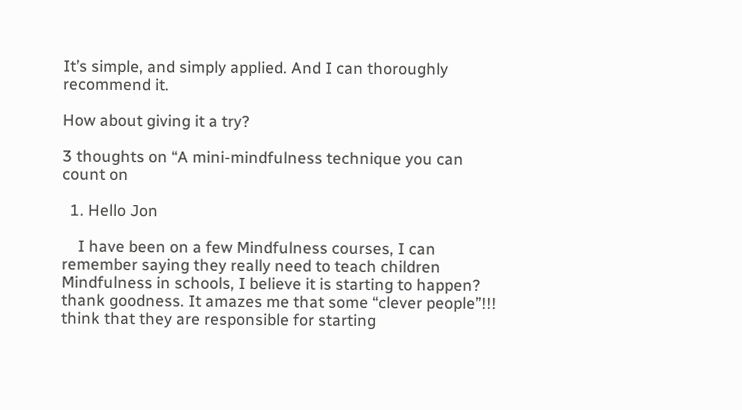It’s simple, and simply applied. And I can thoroughly recommend it.

How about giving it a try?

3 thoughts on “A mini-mindfulness technique you can count on

  1. Hello Jon

    I have been on a few Mindfulness courses, I can remember saying they really need to teach children Mindfulness in schools, I believe it is starting to happen? thank goodness. It amazes me that some “clever people”!!! think that they are responsible for starting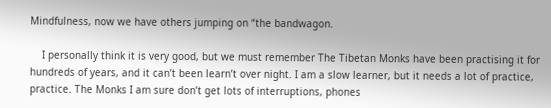Mindfulness, now we have others jumping on “the bandwagon.

    I personally think it is very good, but we must remember The Tibetan Monks have been practising it for hundreds of years, and it can’t been learn’t over night. I am a slow learner, but it needs a lot of practice, practice. The Monks I am sure don’t get lots of interruptions, phones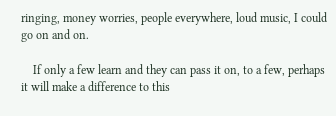ringing, money worries, people everywhere, loud music, I could go on and on.

    If only a few learn and they can pass it on, to a few, perhaps it will make a difference to this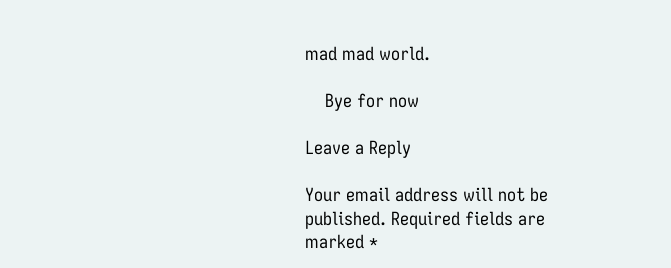mad mad world.

    Bye for now

Leave a Reply

Your email address will not be published. Required fields are marked *